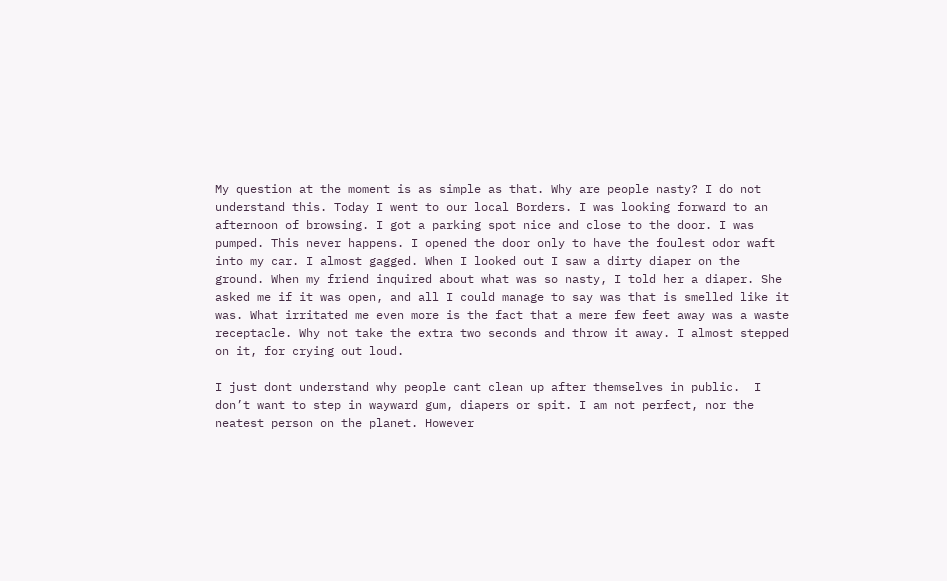My question at the moment is as simple as that. Why are people nasty? I do not understand this. Today I went to our local Borders. I was looking forward to an afternoon of browsing. I got a parking spot nice and close to the door. I was pumped. This never happens. I opened the door only to have the foulest odor waft into my car. I almost gagged. When I looked out I saw a dirty diaper on the ground. When my friend inquired about what was so nasty, I told her a diaper. She asked me if it was open, and all I could manage to say was that is smelled like it was. What irritated me even more is the fact that a mere few feet away was a waste receptacle. Why not take the extra two seconds and throw it away. I almost stepped on it, for crying out loud.

I just dont understand why people cant clean up after themselves in public.  I don’t want to step in wayward gum, diapers or spit. I am not perfect, nor the neatest person on the planet. However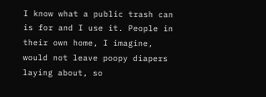I know what a public trash can is for and I use it. People in their own home, I imagine, would not leave poopy diapers laying about, so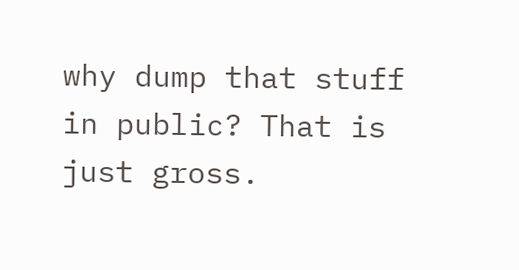why dump that stuff in public? That is just gross.